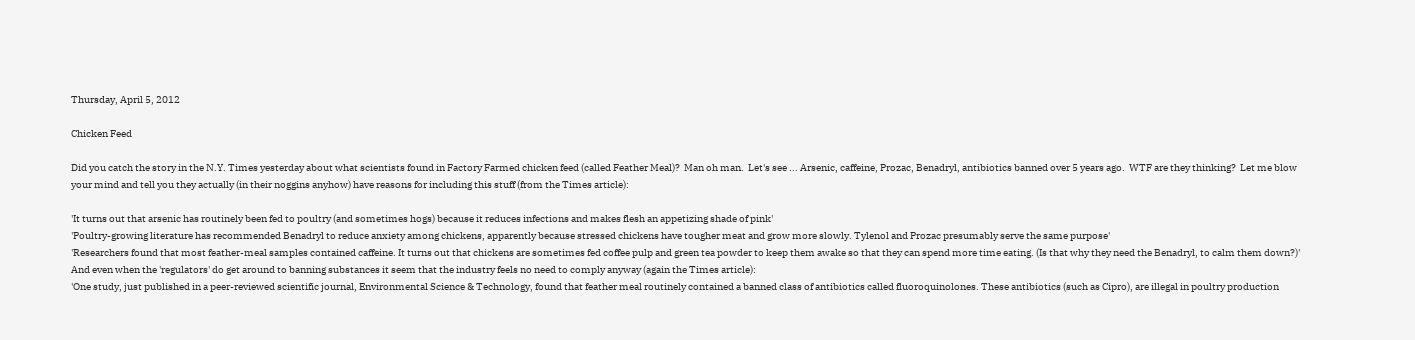Thursday, April 5, 2012

Chicken Feed

Did you catch the story in the N.Y. Times yesterday about what scientists found in Factory Farmed chicken feed (called Feather Meal)?  Man oh man.  Let's see ... Arsenic, caffeine, Prozac, Benadryl, antibiotics banned over 5 years ago.  WTF are they thinking?  Let me blow your mind and tell you they actually (in their noggins anyhow) have reasons for including this stuff (from the Times article):

'It turns out that arsenic has routinely been fed to poultry (and sometimes hogs) because it reduces infections and makes flesh an appetizing shade of pink'
'Poultry-growing literature has recommended Benadryl to reduce anxiety among chickens, apparently because stressed chickens have tougher meat and grow more slowly. Tylenol and Prozac presumably serve the same purpose'
'Researchers found that most feather-meal samples contained caffeine. It turns out that chickens are sometimes fed coffee pulp and green tea powder to keep them awake so that they can spend more time eating. (Is that why they need the Benadryl, to calm them down?)'
And even when the 'regulators' do get around to banning substances it seem that the industry feels no need to comply anyway (again the Times article):
'One study, just published in a peer-reviewed scientific journal, Environmental Science & Technology, found that feather meal routinely contained a banned class of antibiotics called fluoroquinolones. These antibiotics (such as Cipro), are illegal in poultry production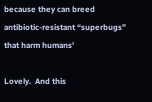because they can breed antibiotic-resistant “superbugs” that harm humans'

Lovely.  And this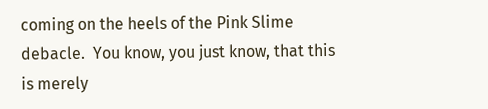coming on the heels of the Pink Slime debacle.  You know, you just know, that this is merely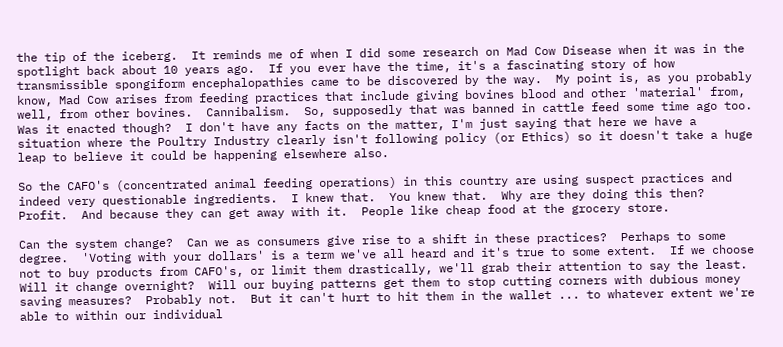the tip of the iceberg.  It reminds me of when I did some research on Mad Cow Disease when it was in the spotlight back about 10 years ago.  If you ever have the time, it's a fascinating story of how transmissible spongiform encephalopathies came to be discovered by the way.  My point is, as you probably know, Mad Cow arises from feeding practices that include giving bovines blood and other 'material' from, well, from other bovines.  Cannibalism.  So, supposedly that was banned in cattle feed some time ago too.  Was it enacted though?  I don't have any facts on the matter, I'm just saying that here we have a situation where the Poultry Industry clearly isn't following policy (or Ethics) so it doesn't take a huge leap to believe it could be happening elsewhere also.

So the CAFO's (concentrated animal feeding operations) in this country are using suspect practices and indeed very questionable ingredients.  I knew that.  You knew that.  Why are they doing this then?  Profit.  And because they can get away with it.  People like cheap food at the grocery store.

Can the system change?  Can we as consumers give rise to a shift in these practices?  Perhaps to some degree.  'Voting with your dollars' is a term we've all heard and it's true to some extent.  If we choose not to buy products from CAFO's, or limit them drastically, we'll grab their attention to say the least.  Will it change overnight?  Will our buying patterns get them to stop cutting corners with dubious money saving measures?  Probably not.  But it can't hurt to hit them in the wallet ... to whatever extent we're able to within our individual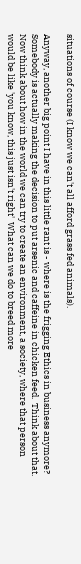situations of course (I know we can't all afford grass fed animals).

Anyway, another big point I have in this little rant is - where is the frigging Ethics in business anymore?  Somebody is actually making the decision to put arsenic and caffeine in chicken feed.  Think about that.  Now think about how in the world we can try to create an environment, a society, where that person would be like 'you know, this just isn't right'  What can we do to breed more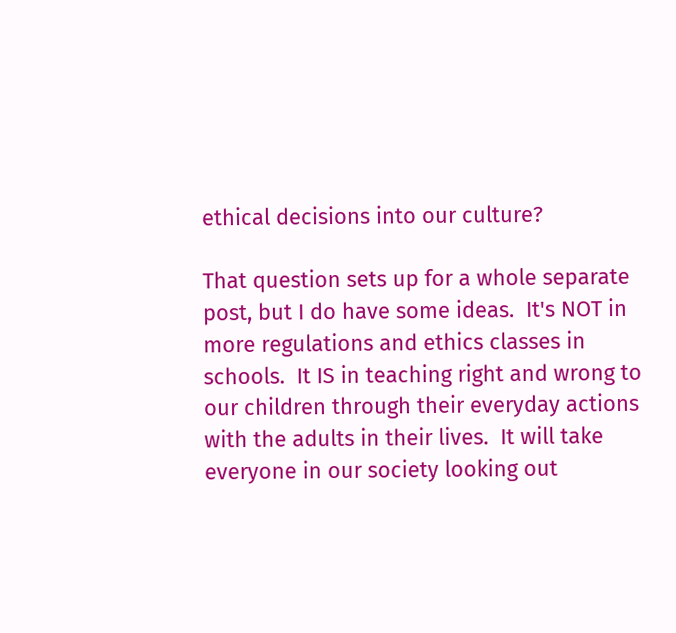ethical decisions into our culture?

That question sets up for a whole separate post, but I do have some ideas.  It's NOT in more regulations and ethics classes in schools.  It IS in teaching right and wrong to our children through their everyday actions with the adults in their lives.  It will take everyone in our society looking out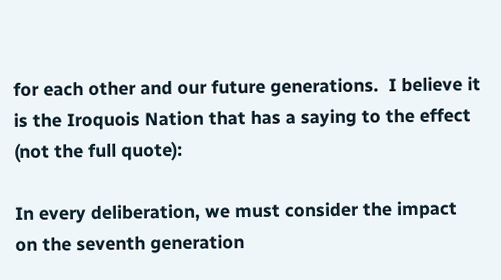for each other and our future generations.  I believe it is the Iroquois Nation that has a saying to the effect (not the full quote):

In every deliberation, we must consider the impact on the seventh generation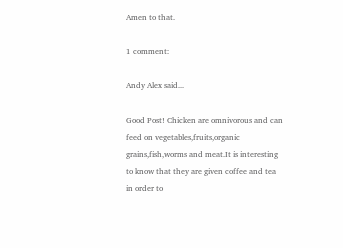Amen to that.

1 comment:

Andy Alex said...

Good Post! Chicken are omnivorous and can feed on vegetables,fruits,organic grains,fish,worms and meat.It is interesting to know that they are given coffee and tea in order to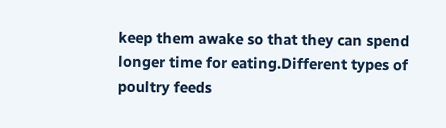keep them awake so that they can spend longer time for eating.Different types of poultry feeds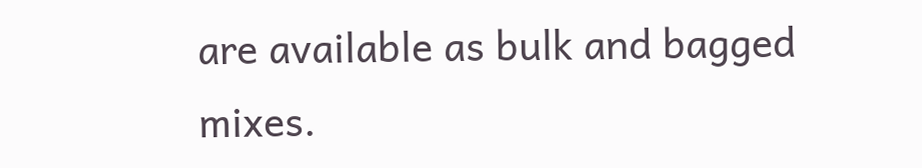are available as bulk and bagged mixes.